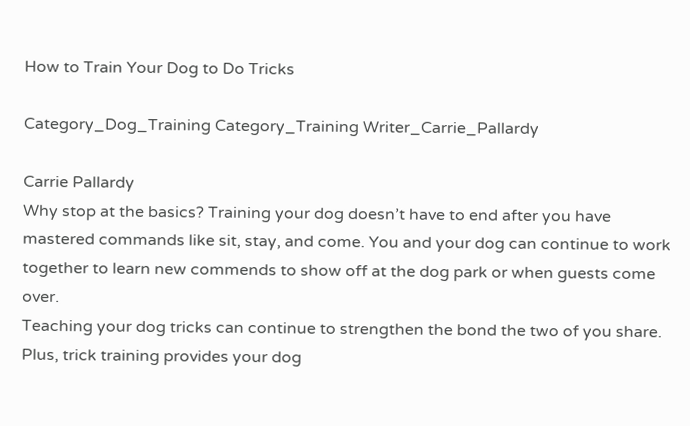How to Train Your Dog to Do Tricks

Category_Dog_Training Category_Training Writer_Carrie_Pallardy

Carrie Pallardy
Why stop at the basics? Training your dog doesn’t have to end after you have mastered commands like sit, stay, and come. You and your dog can continue to work together to learn new commends to show off at the dog park or when guests come over.
Teaching your dog tricks can continue to strengthen the bond the two of you share. Plus, trick training provides your dog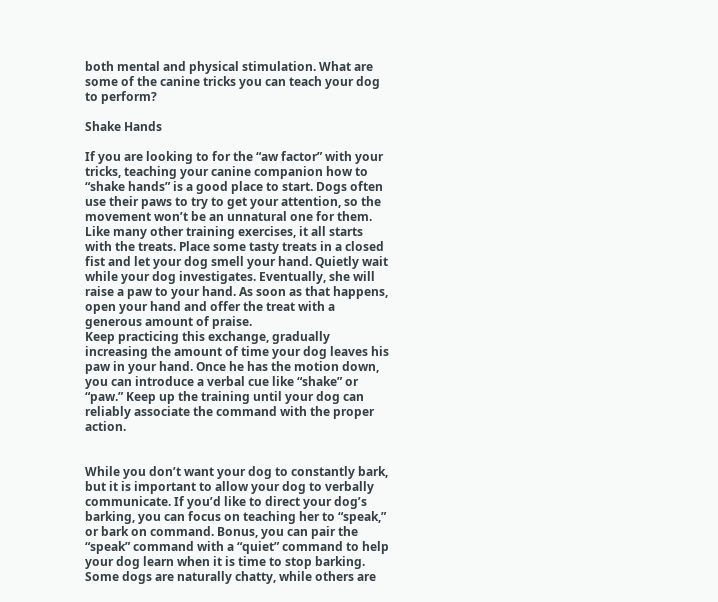both mental and physical stimulation. What are some of the canine tricks you can teach your dog to perform?

Shake Hands

If you are looking to for the “aw factor” with your tricks, teaching your canine companion how to “shake hands” is a good place to start. Dogs often use their paws to try to get your attention, so the movement won’t be an unnatural one for them.
Like many other training exercises, it all starts with the treats. Place some tasty treats in a closed fist and let your dog smell your hand. Quietly wait while your dog investigates. Eventually, she will raise a paw to your hand. As soon as that happens, open your hand and offer the treat with a generous amount of praise.
Keep practicing this exchange, gradually increasing the amount of time your dog leaves his paw in your hand. Once he has the motion down, you can introduce a verbal cue like “shake” or “paw.” Keep up the training until your dog can reliably associate the command with the proper action.


While you don’t want your dog to constantly bark, but it is important to allow your dog to verbally communicate. If you’d like to direct your dog’s barking, you can focus on teaching her to “speak,” or bark on command. Bonus, you can pair the “speak” command with a “quiet” command to help your dog learn when it is time to stop barking.
Some dogs are naturally chatty, while others are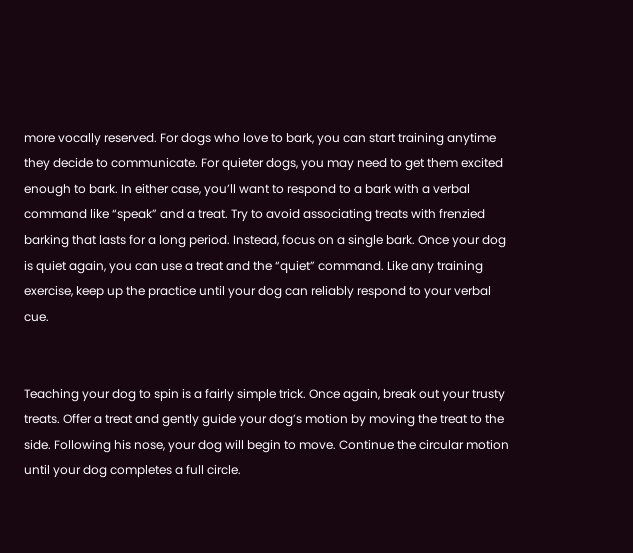more vocally reserved. For dogs who love to bark, you can start training anytime they decide to communicate. For quieter dogs, you may need to get them excited enough to bark. In either case, you’ll want to respond to a bark with a verbal command like “speak” and a treat. Try to avoid associating treats with frenzied barking that lasts for a long period. Instead, focus on a single bark. Once your dog is quiet again, you can use a treat and the “quiet” command. Like any training exercise, keep up the practice until your dog can reliably respond to your verbal cue.


Teaching your dog to spin is a fairly simple trick. Once again, break out your trusty treats. Offer a treat and gently guide your dog’s motion by moving the treat to the side. Following his nose, your dog will begin to move. Continue the circular motion until your dog completes a full circle.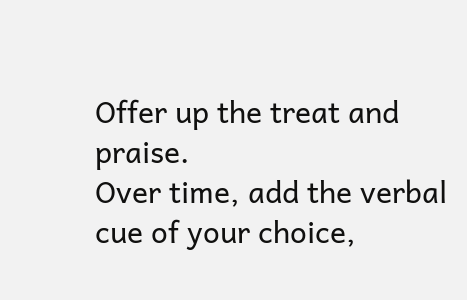Offer up the treat and praise.
Over time, add the verbal cue of your choice,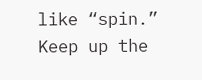like “spin.” Keep up the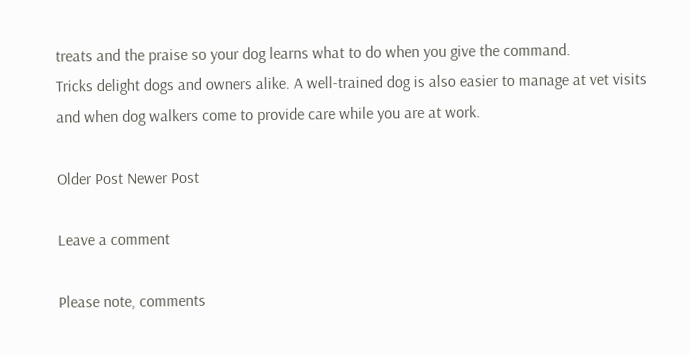treats and the praise so your dog learns what to do when you give the command.
Tricks delight dogs and owners alike. A well-trained dog is also easier to manage at vet visits and when dog walkers come to provide care while you are at work.

Older Post Newer Post

Leave a comment

Please note, comments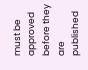must be approved before they are published